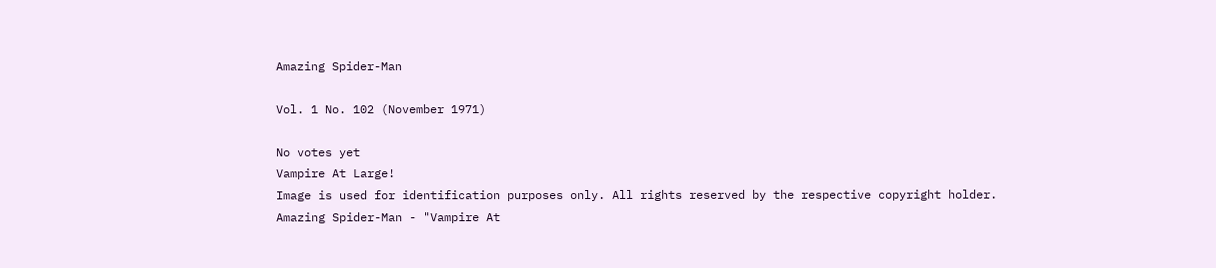Amazing Spider-Man

Vol. 1 No. 102 (November 1971)

No votes yet
Vampire At Large!
Image is used for identification purposes only. All rights reserved by the respective copyright holder.
Amazing Spider-Man - "Vampire At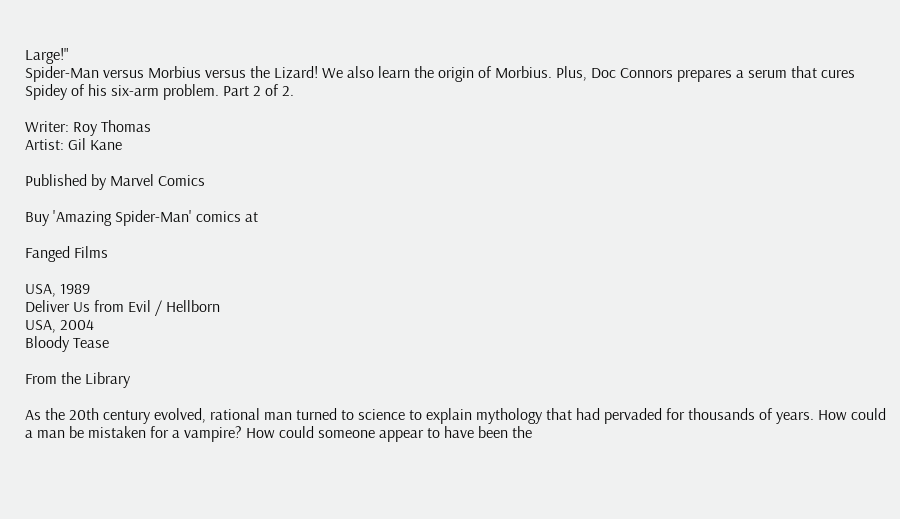Large!"
Spider-Man versus Morbius versus the Lizard! We also learn the origin of Morbius. Plus, Doc Connors prepares a serum that cures Spidey of his six-arm problem. Part 2 of 2.

Writer: Roy Thomas
Artist: Gil Kane

Published by Marvel Comics

Buy 'Amazing Spider-Man' comics at

Fanged Films

USA, 1989
Deliver Us from Evil / Hellborn
USA, 2004
Bloody Tease

From the Library

As the 20th century evolved, rational man turned to science to explain mythology that had pervaded for thousands of years. How could a man be mistaken for a vampire? How could someone appear to have been the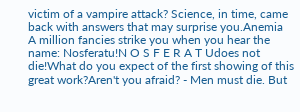victim of a vampire attack? Science, in time, came back with answers that may surprise you.Anemia
A million fancies strike you when you hear the name: Nosferatu!N O S F E R A T Udoes not die!What do you expect of the first showing of this great work?Aren't you afraid? - Men must die. But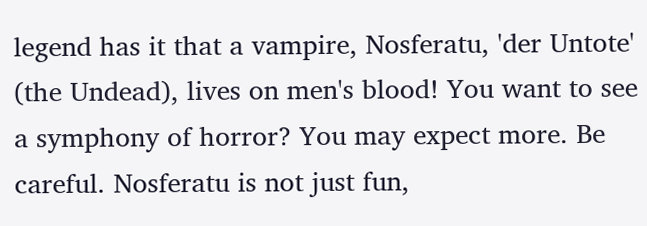legend has it that a vampire, Nosferatu, 'der Untote' (the Undead), lives on men's blood! You want to see a symphony of horror? You may expect more. Be careful. Nosferatu is not just fun,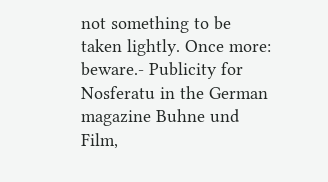not something to be taken lightly. Once more: beware.- Publicity for Nosferatu in the German magazine Buhne und Film,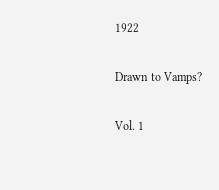1922

Drawn to Vamps?

Vol. 1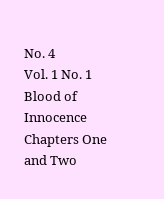No. 4
Vol. 1 No. 1
Blood of Innocence Chapters One and Two